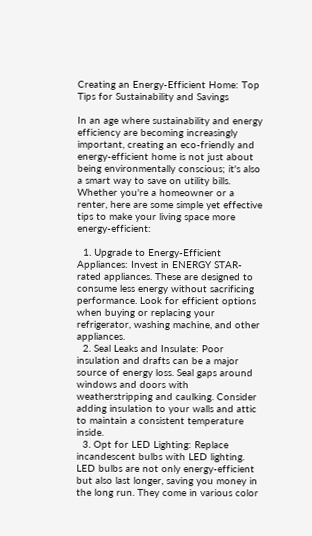Creating an Energy-Efficient Home: Top Tips for Sustainability and Savings

In an age where sustainability and energy efficiency are becoming increasingly important, creating an eco-friendly and energy-efficient home is not just about being environmentally conscious; it's also a smart way to save on utility bills. Whether you're a homeowner or a renter, here are some simple yet effective tips to make your living space more energy-efficient:

  1. Upgrade to Energy-Efficient Appliances: Invest in ENERGY STAR-rated appliances. These are designed to consume less energy without sacrificing performance. Look for efficient options when buying or replacing your refrigerator, washing machine, and other appliances.
  2. Seal Leaks and Insulate: Poor insulation and drafts can be a major source of energy loss. Seal gaps around windows and doors with weatherstripping and caulking. Consider adding insulation to your walls and attic to maintain a consistent temperature inside.
  3. Opt for LED Lighting: Replace incandescent bulbs with LED lighting. LED bulbs are not only energy-efficient but also last longer, saving you money in the long run. They come in various color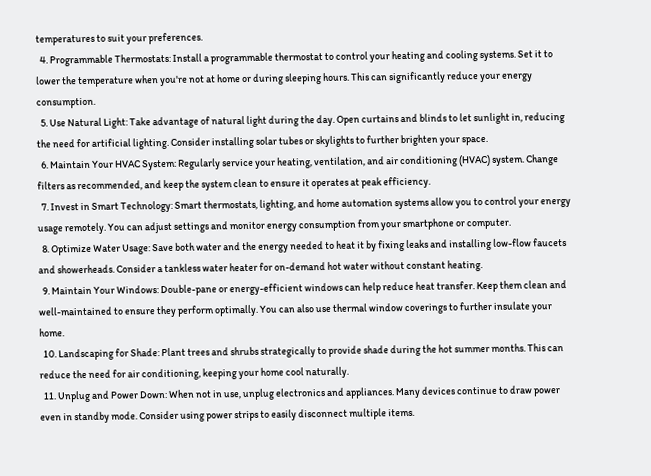temperatures to suit your preferences.
  4. Programmable Thermostats: Install a programmable thermostat to control your heating and cooling systems. Set it to lower the temperature when you're not at home or during sleeping hours. This can significantly reduce your energy consumption.
  5. Use Natural Light: Take advantage of natural light during the day. Open curtains and blinds to let sunlight in, reducing the need for artificial lighting. Consider installing solar tubes or skylights to further brighten your space.
  6. Maintain Your HVAC System: Regularly service your heating, ventilation, and air conditioning (HVAC) system. Change filters as recommended, and keep the system clean to ensure it operates at peak efficiency.
  7. Invest in Smart Technology: Smart thermostats, lighting, and home automation systems allow you to control your energy usage remotely. You can adjust settings and monitor energy consumption from your smartphone or computer.
  8. Optimize Water Usage: Save both water and the energy needed to heat it by fixing leaks and installing low-flow faucets and showerheads. Consider a tankless water heater for on-demand hot water without constant heating.
  9. Maintain Your Windows: Double-pane or energy-efficient windows can help reduce heat transfer. Keep them clean and well-maintained to ensure they perform optimally. You can also use thermal window coverings to further insulate your home.
  10. Landscaping for Shade: Plant trees and shrubs strategically to provide shade during the hot summer months. This can reduce the need for air conditioning, keeping your home cool naturally.
  11. Unplug and Power Down: When not in use, unplug electronics and appliances. Many devices continue to draw power even in standby mode. Consider using power strips to easily disconnect multiple items.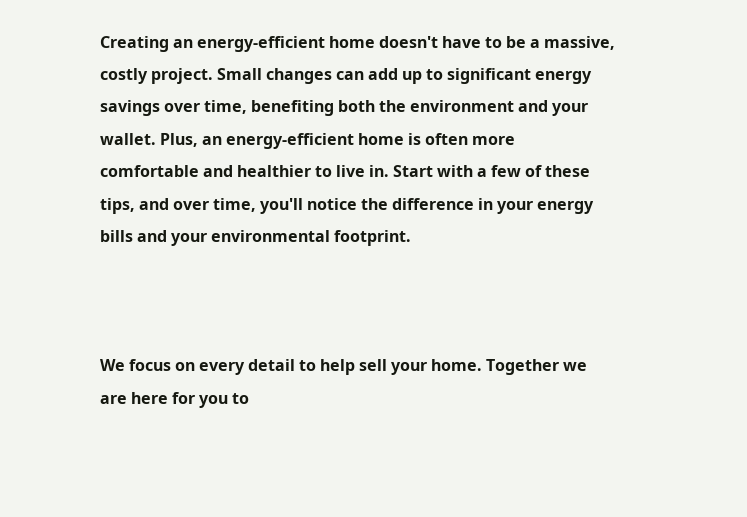Creating an energy-efficient home doesn't have to be a massive, costly project. Small changes can add up to significant energy savings over time, benefiting both the environment and your wallet. Plus, an energy-efficient home is often more comfortable and healthier to live in. Start with a few of these tips, and over time, you'll notice the difference in your energy bills and your environmental footprint.



We focus on every detail to help sell your home. Together we are here for you to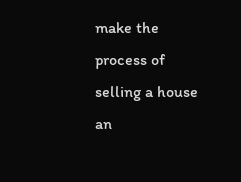make the process of selling a house an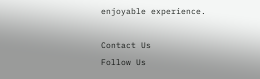enjoyable experience.

Contact Us
Follow Us